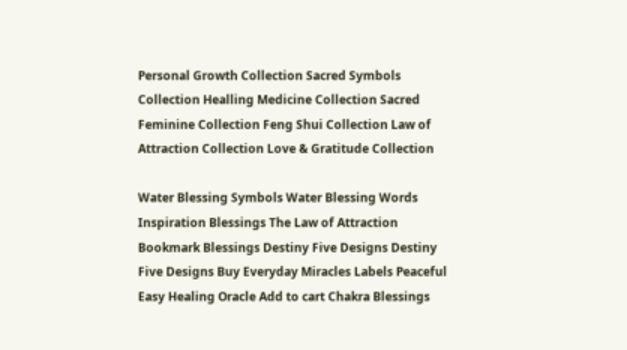Personal Growth Collection Sacred Symbols Collection Healling Medicine Collection Sacred Feminine Collection Feng Shui Collection Law of Attraction Collection Love & Gratitude Collection

Water Blessing Symbols Water Blessing Words Inspiration Blessings The Law of Attraction Bookmark Blessings Destiny Five Designs Destiny Five Designs Buy Everyday Miracles Labels Peaceful Easy Healing Oracle Add to cart Chakra Blessings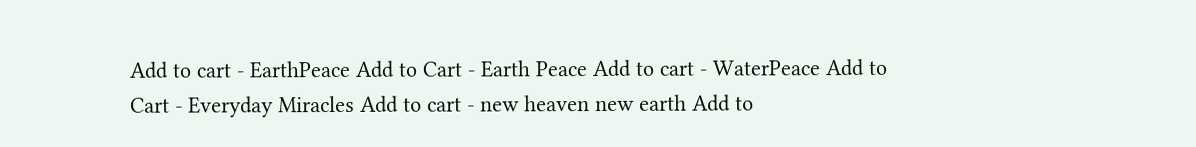Add to cart - EarthPeace Add to Cart - Earth Peace Add to cart - WaterPeace Add to Cart - Everyday Miracles Add to cart - new heaven new earth Add to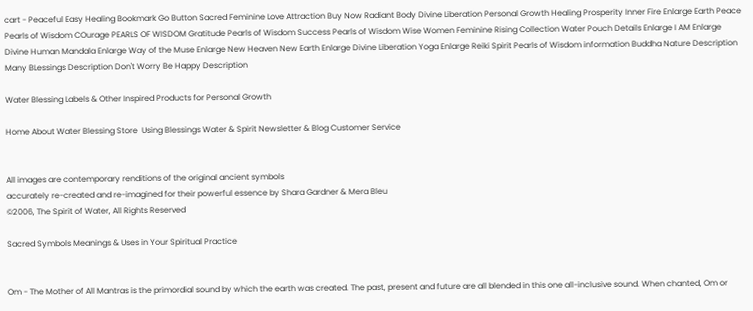cart - Peaceful Easy Healing Bookmark Go Button Sacred Feminine Love Attraction Buy Now Radiant Body Divine Liberation Personal Growth Healing Prosperity Inner Fire Enlarge Earth Peace Pearls of Wisdom COurage PEARLS OF WISDOM Gratitude Pearls of Wisdom Success Pearls of Wisdom Wise Women Feminine Rising Collection Water Pouch Details Enlarge I AM Enlarge Divine Human Mandala Enlarge Way of the Muse Enlarge New Heaven New Earth Enlarge Divine Liberation Yoga Enlarge Reiki Spirit Pearls of Wisdom information Buddha Nature Description Many BLessings Description Don't Worry Be Happy Description

Water Blessing Labels & Other Inspired Products for Personal Growth

Home About Water Blessing Store  Using Blessings Water & Spirit Newsletter & Blog Customer Service


All images are contemporary renditions of the original ancient symbols
accurately re-created and re-imagined for their powerful essence by Shara Gardner & Mera Bleu
©2006, The Spirit of Water, All Rights Reserved

Sacred Symbols Meanings & Uses in Your Spiritual Practice


Om - The Mother of All Mantras is the primordial sound by which the earth was created. The past, present and future are all blended in this one all-inclusive sound. When chanted, Om or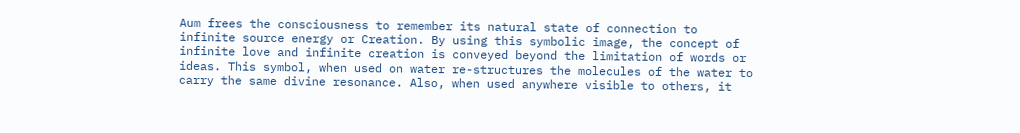Aum frees the consciousness to remember its natural state of connection to infinite source energy or Creation. By using this symbolic image, the concept of infinite love and infinite creation is conveyed beyond the limitation of words or ideas. This symbol, when used on water re-structures the molecules of the water to carry the same divine resonance. Also, when used anywhere visible to others, it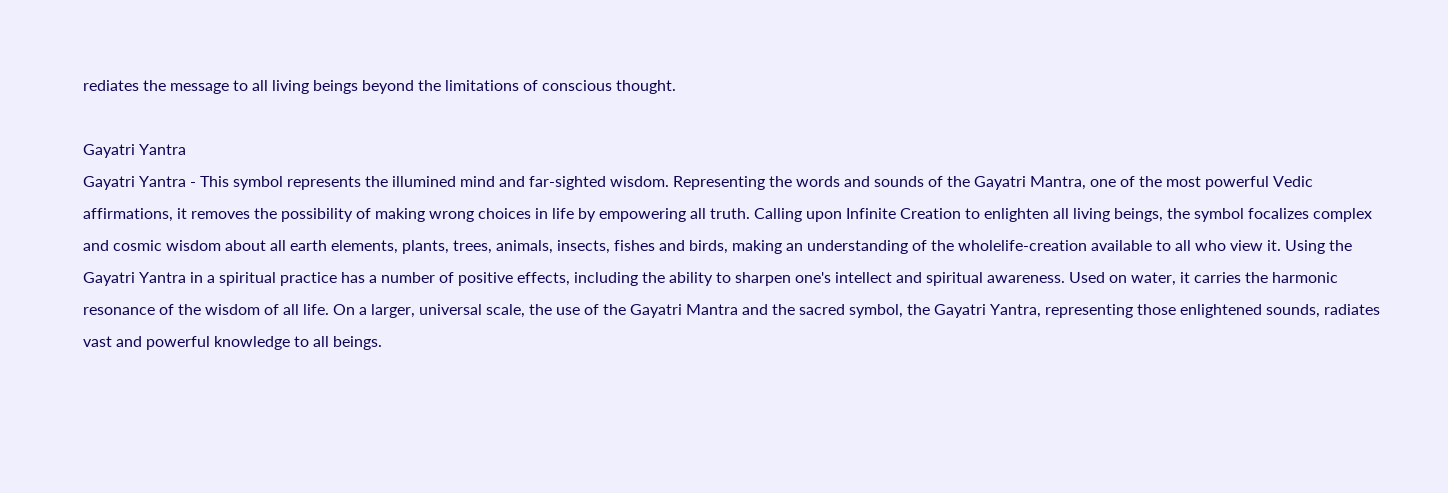rediates the message to all living beings beyond the limitations of conscious thought.

Gayatri Yantra
Gayatri Yantra - This symbol represents the illumined mind and far-sighted wisdom. Representing the words and sounds of the Gayatri Mantra, one of the most powerful Vedic affirmations, it removes the possibility of making wrong choices in life by empowering all truth. Calling upon Infinite Creation to enlighten all living beings, the symbol focalizes complex and cosmic wisdom about all earth elements, plants, trees, animals, insects, fishes and birds, making an understanding of the wholelife-creation available to all who view it. Using the Gayatri Yantra in a spiritual practice has a number of positive effects, including the ability to sharpen one's intellect and spiritual awareness. Used on water, it carries the harmonic resonance of the wisdom of all life. On a larger, universal scale, the use of the Gayatri Mantra and the sacred symbol, the Gayatri Yantra, representing those enlightened sounds, radiates vast and powerful knowledge to all beings.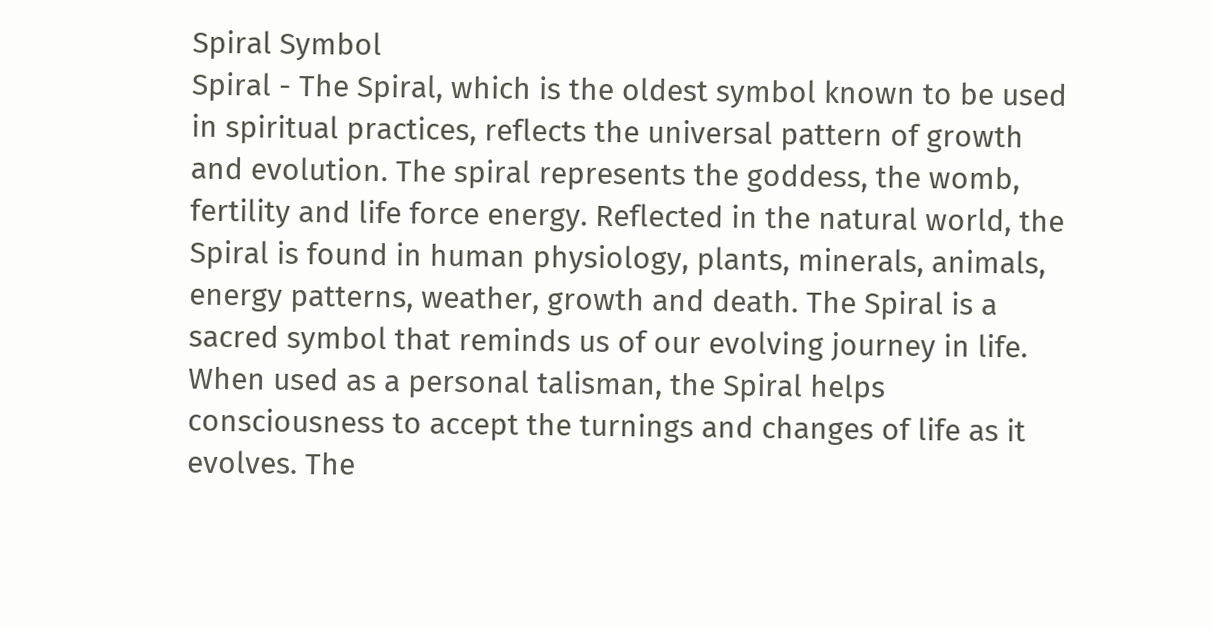Spiral Symbol
Spiral - The Spiral, which is the oldest symbol known to be used in spiritual practices, reflects the universal pattern of growth and evolution. The spiral represents the goddess, the womb, fertility and life force energy. Reflected in the natural world, the Spiral is found in human physiology, plants, minerals, animals, energy patterns, weather, growth and death. The Spiral is a sacred symbol that reminds us of our evolving journey in life. When used as a personal talisman, the Spiral helps consciousness to accept the turnings and changes of life as it evolves. The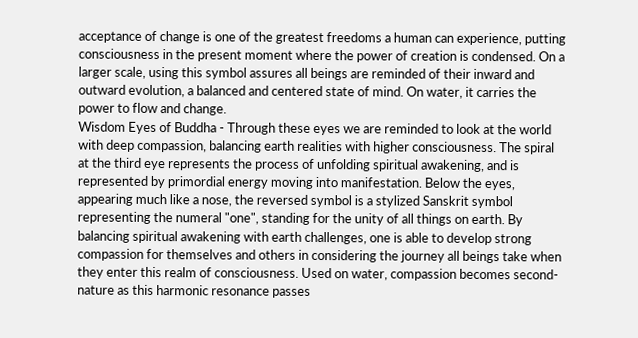acceptance of change is one of the greatest freedoms a human can experience, putting consciousness in the present moment where the power of creation is condensed. On a larger scale, using this symbol assures all beings are reminded of their inward and outward evolution, a balanced and centered state of mind. On water, it carries the power to flow and change.
Wisdom Eyes of Buddha - Through these eyes we are reminded to look at the world with deep compassion, balancing earth realities with higher consciousness. The spiral at the third eye represents the process of unfolding spiritual awakening, and is represented by primordial energy moving into manifestation. Below the eyes, appearing much like a nose, the reversed symbol is a stylized Sanskrit symbol representing the numeral "one", standing for the unity of all things on earth. By balancing spiritual awakening with earth challenges, one is able to develop strong compassion for themselves and others in considering the journey all beings take when they enter this realm of consciousness. Used on water, compassion becomes second-nature as this harmonic resonance passes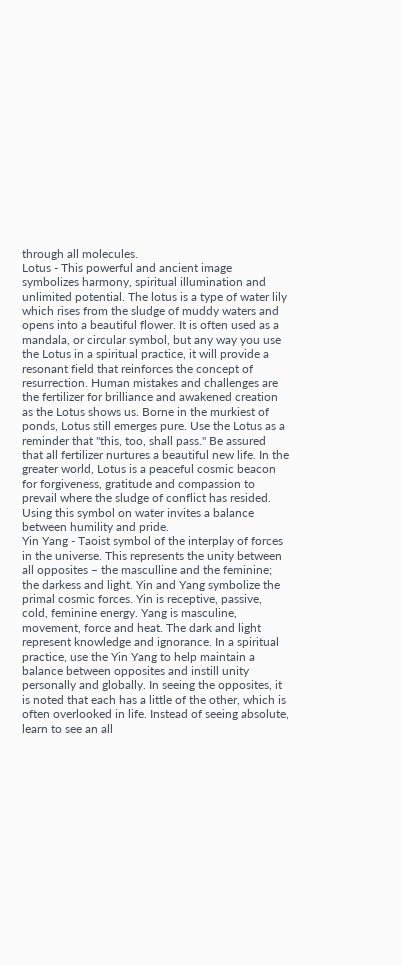through all molecules.
Lotus - This powerful and ancient image symbolizes harmony, spiritual illumination and unlimited potential. The lotus is a type of water lily which rises from the sludge of muddy waters and opens into a beautiful flower. It is often used as a mandala, or circular symbol, but any way you use the Lotus in a spiritual practice, it will provide a resonant field that reinforces the concept of resurrection. Human mistakes and challenges are the fertilizer for brilliance and awakened creation as the Lotus shows us. Borne in the murkiest of ponds, Lotus still emerges pure. Use the Lotus as a reminder that "this, too, shall pass." Be assured that all fertilizer nurtures a beautiful new life. In the greater world, Lotus is a peaceful cosmic beacon for forgiveness, gratitude and compassion to prevail where the sludge of conflict has resided. Using this symbol on water invites a balance between humility and pride.
Yin Yang - Taoist symbol of the interplay of forces in the universe. This represents the unity between all opposites – the masculline and the feminine; the darkess and light. Yin and Yang symbolize the primal cosmic forces. Yin is receptive, passive, cold, feminine energy. Yang is masculine, movement, force and heat. The dark and light represent knowledge and ignorance. In a spiritual practice, use the Yin Yang to help maintain a balance between opposites and instill unity personally and globally. In seeing the opposites, it is noted that each has a little of the other, which is often overlooked in life. Instead of seeing absolute, learn to see an all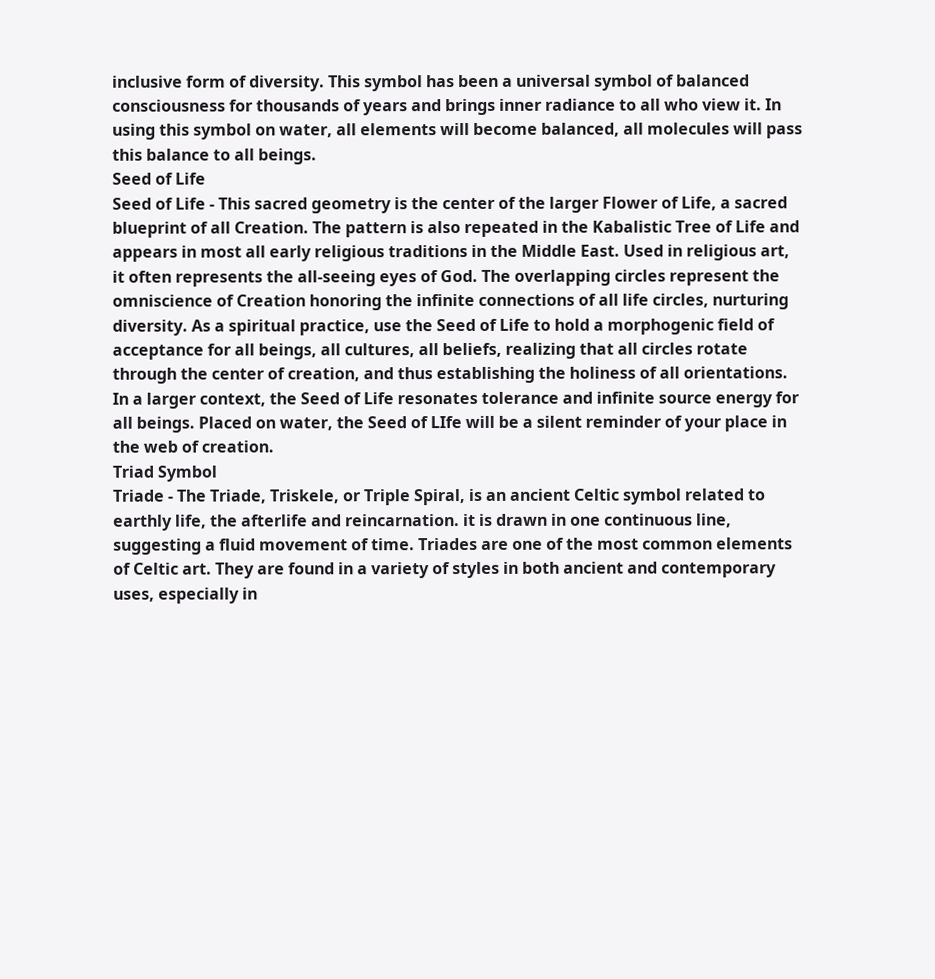inclusive form of diversity. This symbol has been a universal symbol of balanced consciousness for thousands of years and brings inner radiance to all who view it. In using this symbol on water, all elements will become balanced, all molecules will pass this balance to all beings.
Seed of Life
Seed of Life - This sacred geometry is the center of the larger Flower of Life, a sacred blueprint of all Creation. The pattern is also repeated in the Kabalistic Tree of Life and appears in most all early religious traditions in the Middle East. Used in religious art, it often represents the all-seeing eyes of God. The overlapping circles represent the omniscience of Creation honoring the infinite connections of all life circles, nurturing diversity. As a spiritual practice, use the Seed of Life to hold a morphogenic field of acceptance for all beings, all cultures, all beliefs, realizing that all circles rotate through the center of creation, and thus establishing the holiness of all orientations. In a larger context, the Seed of Life resonates tolerance and infinite source energy for all beings. Placed on water, the Seed of LIfe will be a silent reminder of your place in the web of creation.
Triad Symbol
Triade - The Triade, Triskele, or Triple Spiral, is an ancient Celtic symbol related to earthly life, the afterlife and reincarnation. it is drawn in one continuous line, suggesting a fluid movement of time. Triades are one of the most common elements of Celtic art. They are found in a variety of styles in both ancient and contemporary uses, especially in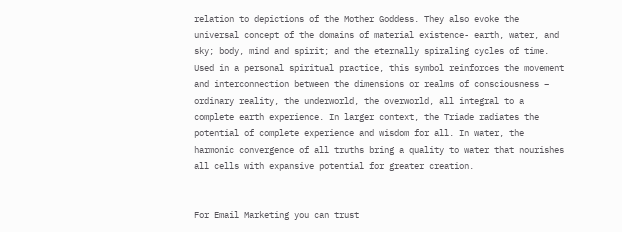relation to depictions of the Mother Goddess. They also evoke the universal concept of the domains of material existence- earth, water, and sky; body, mind and spirit; and the eternally spiraling cycles of time. Used in a personal spiritual practice, this symbol reinforces the movement and interconnection between the dimensions or realms of consciousness – ordinary reality, the underworld, the overworld, all integral to a complete earth experience. In larger context, the Triade radiates the potential of complete experience and wisdom for all. In water, the harmonic convergence of all truths bring a quality to water that nourishes all cells with expansive potential for greater creation.


For Email Marketing you can trust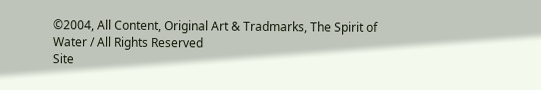©2004, All Content, Original Art & Tradmarks, The Spirit of Water / All Rights Reserved
Site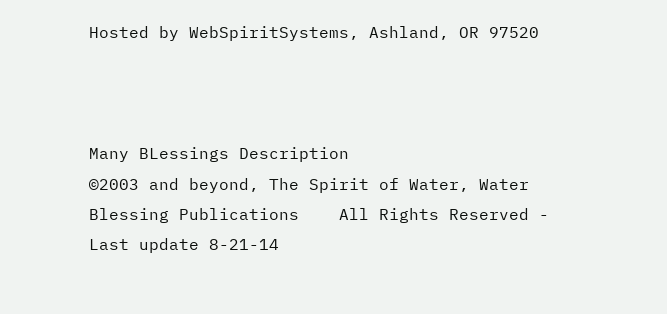Hosted by WebSpiritSystems, Ashland, OR 97520



Many BLessings Description
©2003 and beyond, The Spirit of Water, Water Blessing Publications    All Rights Reserved - Last update 8-21-14